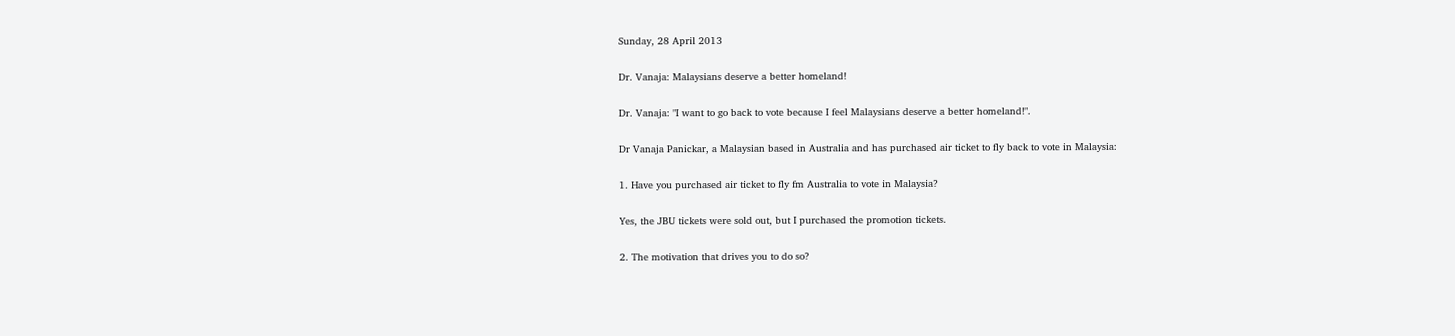Sunday, 28 April 2013

Dr. Vanaja: Malaysians deserve a better homeland!

Dr. Vanaja: "I want to go back to vote because I feel Malaysians deserve a better homeland!".

Dr Vanaja Panickar, a Malaysian based in Australia and has purchased air ticket to fly back to vote in Malaysia:

1. Have you purchased air ticket to fly fm Australia to vote in Malaysia?

Yes, the JBU tickets were sold out, but I purchased the promotion tickets.

2. The motivation that drives you to do so?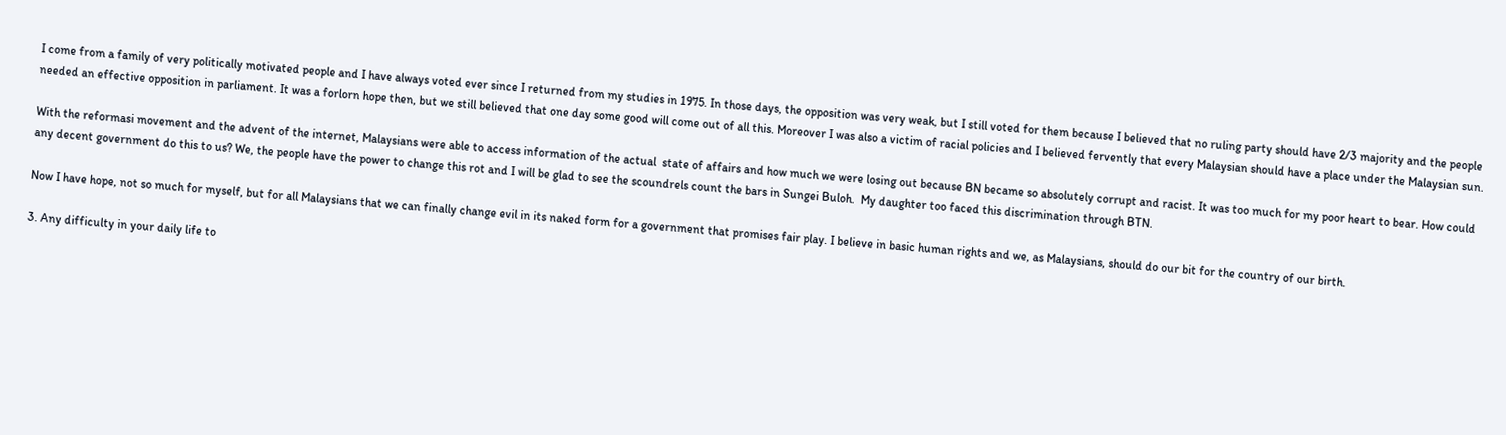I come from a family of very politically motivated people and I have always voted ever since I returned from my studies in 1975. In those days, the opposition was very weak, but I still voted for them because I believed that no ruling party should have 2/3 majority and the people needed an effective opposition in parliament. It was a forlorn hope then, but we still believed that one day some good will come out of all this. Moreover I was also a victim of racial policies and I believed fervently that every Malaysian should have a place under the Malaysian sun.

With the reformasi movement and the advent of the internet, Malaysians were able to access information of the actual  state of affairs and how much we were losing out because BN became so absolutely corrupt and racist. It was too much for my poor heart to bear. How could any decent government do this to us? We, the people have the power to change this rot and I will be glad to see the scoundrels count the bars in Sungei Buloh.  My daughter too faced this discrimination through BTN.

Now I have hope, not so much for myself, but for all Malaysians that we can finally change evil in its naked form for a government that promises fair play. I believe in basic human rights and we, as Malaysians, should do our bit for the country of our birth.

3. Any difficulty in your daily life to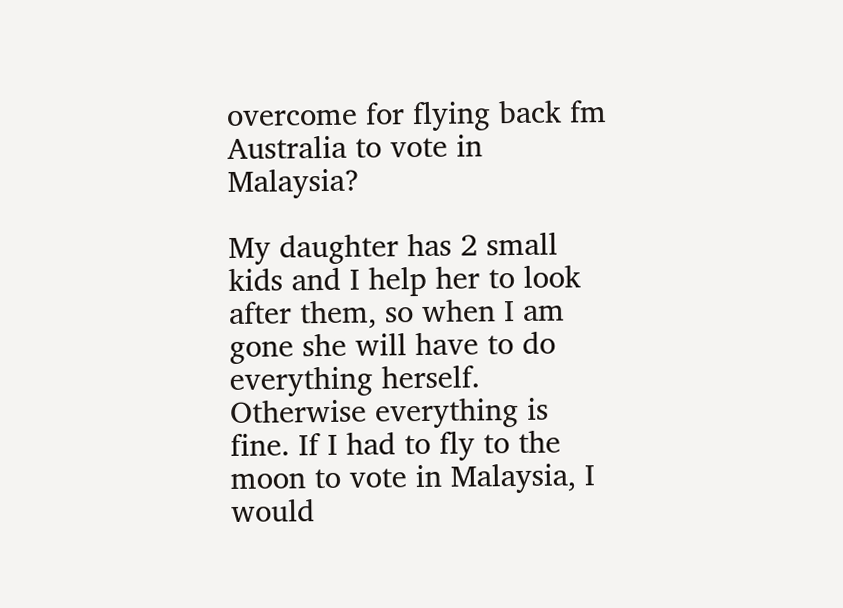overcome for flying back fm Australia to vote in Malaysia?

My daughter has 2 small kids and I help her to look after them, so when I am gone she will have to do everything herself. Otherwise everything is fine. If I had to fly to the moon to vote in Malaysia, I would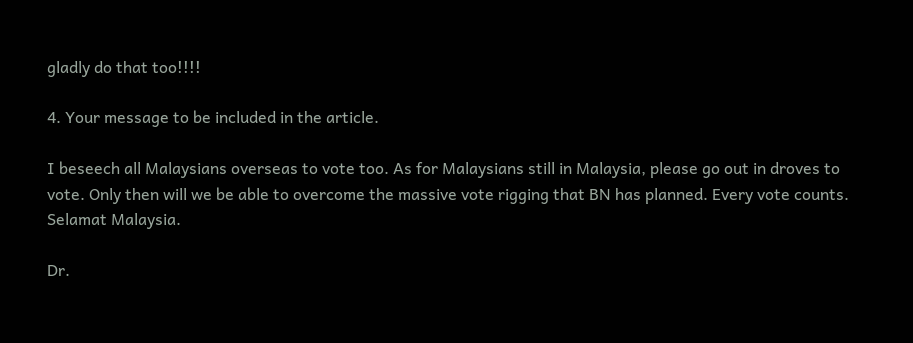gladly do that too!!!!

4. Your message to be included in the article.

I beseech all Malaysians overseas to vote too. As for Malaysians still in Malaysia, please go out in droves to vote. Only then will we be able to overcome the massive vote rigging that BN has planned. Every vote counts. Selamat Malaysia.

Dr.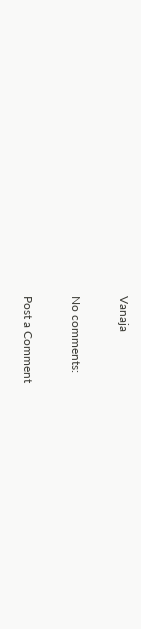Vanaja

No comments:

Post a Comment